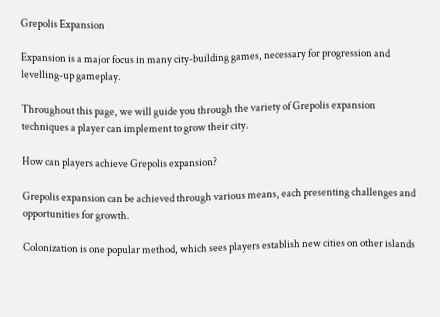Grepolis Expansion

Expansion is a major focus in many city-building games, necessary for progression and levelling-up gameplay.

Throughout this page, we will guide you through the variety of Grepolis expansion techniques a player can implement to grow their city.

How can players achieve Grepolis expansion?

Grepolis expansion can be achieved through various means, each presenting challenges and opportunities for growth.

Colonization is one popular method, which sees players establish new cities on other islands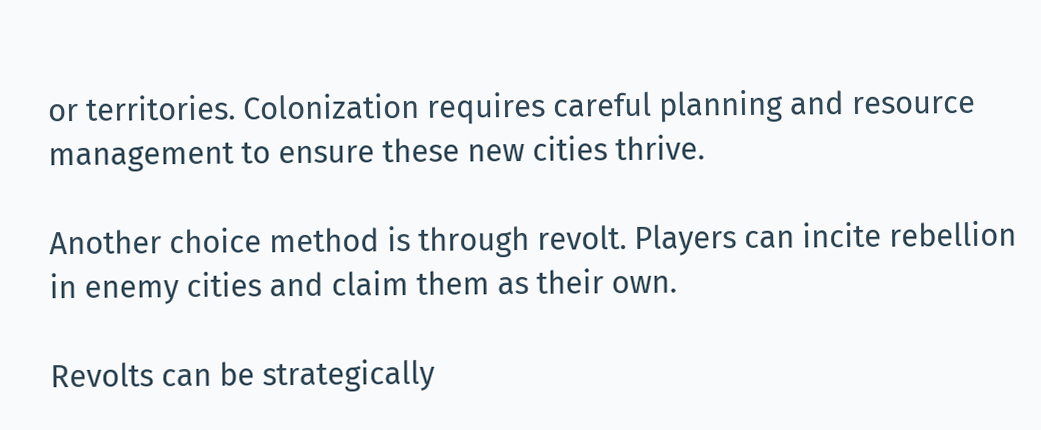or territories. Colonization requires careful planning and resource management to ensure these new cities thrive.

Another choice method is through revolt. Players can incite rebellion in enemy cities and claim them as their own.

Revolts can be strategically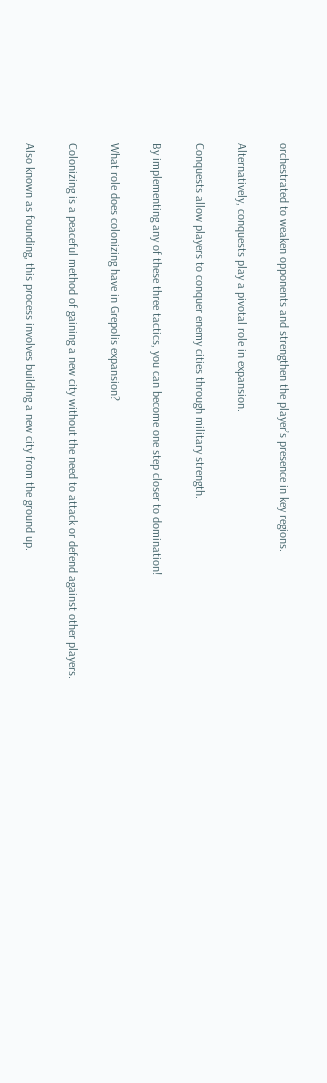orchestrated to weaken opponents and strengthen the player’s presence in key regions.

Alternatively, conquests play a pivotal role in expansion.

Conquests allow players to conquer enemy cities through military strength.

By implementing any of these three tactics, you can become one step closer to domination!

What role does colonizing have in Grepolis expansion?

Colonizing is a peaceful method of gaining a new city without the need to attack or defend against other players.

Also known as founding, this process involves building a new city from the ground up.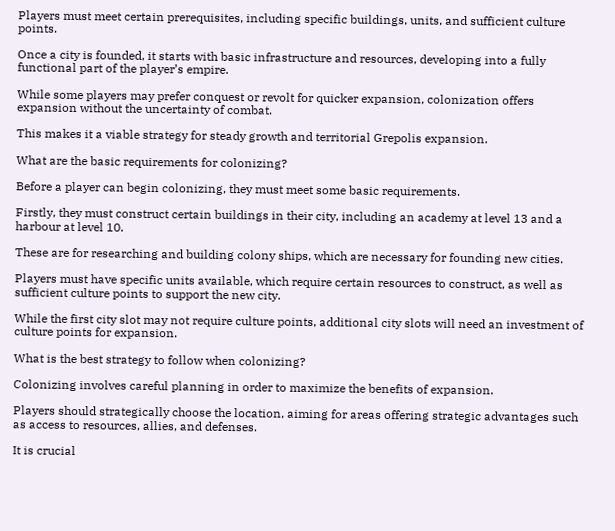Players must meet certain prerequisites, including specific buildings, units, and sufficient culture points.

Once a city is founded, it starts with basic infrastructure and resources, developing into a fully functional part of the player’s empire.

While some players may prefer conquest or revolt for quicker expansion, colonization offers expansion without the uncertainty of combat.

This makes it a viable strategy for steady growth and territorial Grepolis expansion.

What are the basic requirements for colonizing?

Before a player can begin colonizing, they must meet some basic requirements.

Firstly, they must construct certain buildings in their city, including an academy at level 13 and a harbour at level 10.

These are for researching and building colony ships, which are necessary for founding new cities.

Players must have specific units available, which require certain resources to construct, as well as sufficient culture points to support the new city.

While the first city slot may not require culture points, additional city slots will need an investment of culture points for expansion.

What is the best strategy to follow when colonizing?

Colonizing involves careful planning in order to maximize the benefits of expansion.

Players should strategically choose the location, aiming for areas offering strategic advantages such as access to resources, allies, and defenses.

It is crucial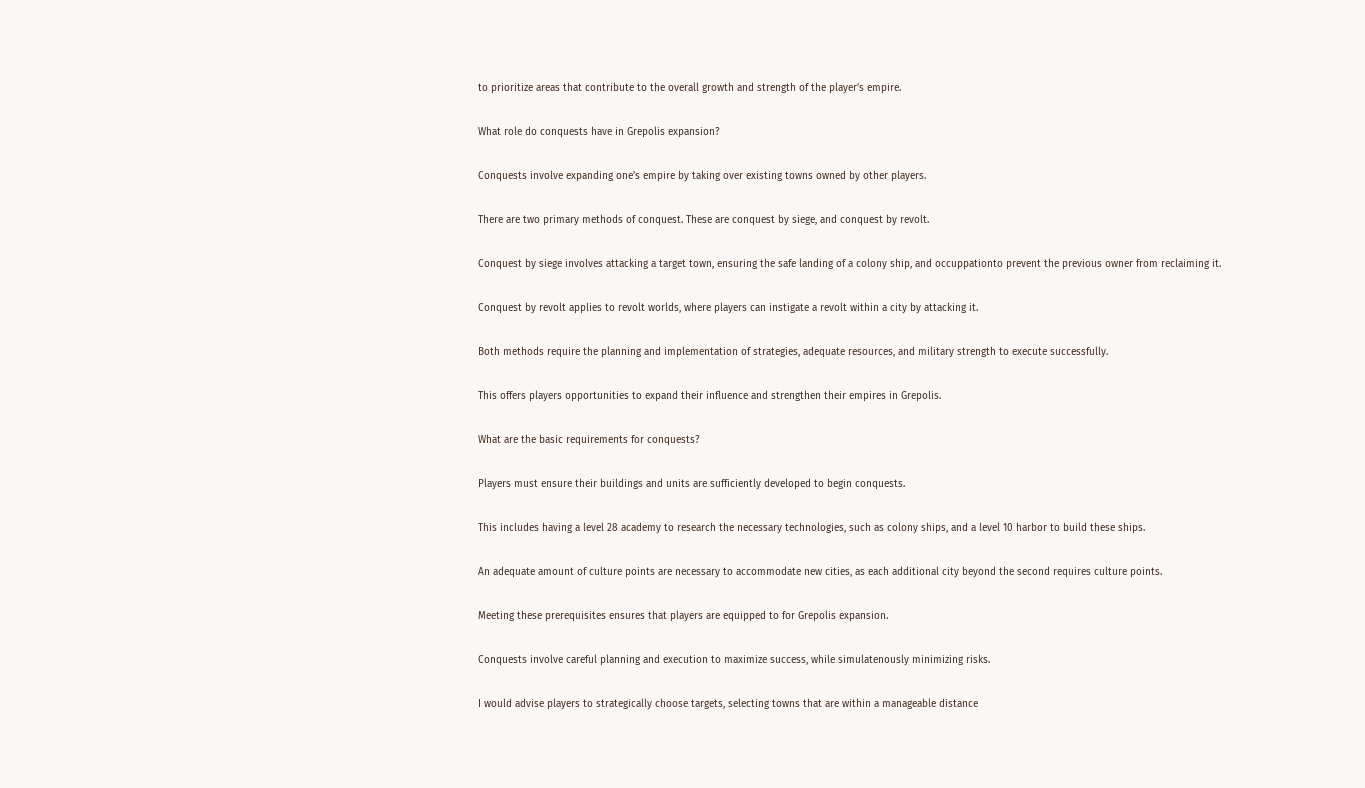to prioritize areas that contribute to the overall growth and strength of the player’s empire.

What role do conquests have in Grepolis expansion?

Conquests involve expanding one’s empire by taking over existing towns owned by other players.

There are two primary methods of conquest. These are conquest by siege, and conquest by revolt.

Conquest by siege involves attacking a target town, ensuring the safe landing of a colony ship, and occuppationto prevent the previous owner from reclaiming it.

Conquest by revolt applies to revolt worlds, where players can instigate a revolt within a city by attacking it.

Both methods require the planning and implementation of strategies, adequate resources, and military strength to execute successfully.

This offers players opportunities to expand their influence and strengthen their empires in Grepolis.

What are the basic requirements for conquests?

Players must ensure their buildings and units are sufficiently developed to begin conquests.

This includes having a level 28 academy to research the necessary technologies, such as colony ships, and a level 10 harbor to build these ships.

An adequate amount of culture points are necessary to accommodate new cities, as each additional city beyond the second requires culture points.

Meeting these prerequisites ensures that players are equipped to for Grepolis expansion.

Conquests involve careful planning and execution to maximize success, while simulatenously minimizing risks.

I would advise players to strategically choose targets, selecting towns that are within a manageable distance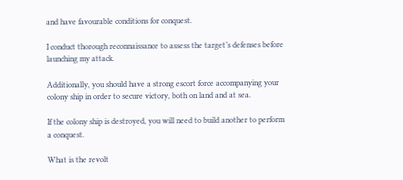and have favourable conditions for conquest.

I conduct thorough reconnaissance to assess the target’s defenses before launching my attack.

Additionally, you should have a strong escort force accompanying your colony ship in order to secure victory, both on land and at sea.

If the colony ship is destroyed, you will need to build another to perform a conquest.

What is the revolt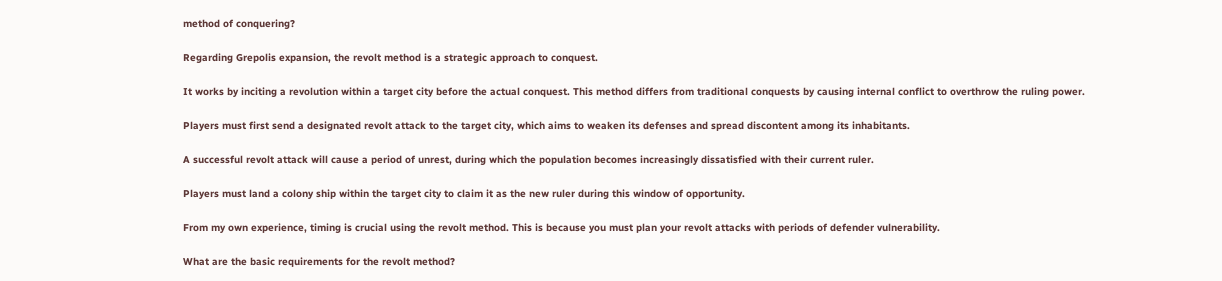method of conquering?

Regarding Grepolis expansion, the revolt method is a strategic approach to conquest.

It works by inciting a revolution within a target city before the actual conquest. This method differs from traditional conquests by causing internal conflict to overthrow the ruling power.

Players must first send a designated revolt attack to the target city, which aims to weaken its defenses and spread discontent among its inhabitants.

A successful revolt attack will cause a period of unrest, during which the population becomes increasingly dissatisfied with their current ruler.

Players must land a colony ship within the target city to claim it as the new ruler during this window of opportunity.

From my own experience, timing is crucial using the revolt method. This is because you must plan your revolt attacks with periods of defender vulnerability.

What are the basic requirements for the revolt method?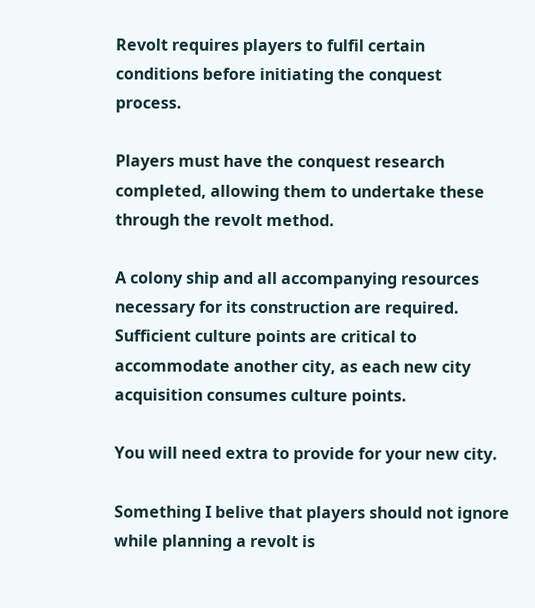Revolt requires players to fulfil certain conditions before initiating the conquest process.

Players must have the conquest research completed, allowing them to undertake these through the revolt method.

A colony ship and all accompanying resources necessary for its construction are required. Sufficient culture points are critical to accommodate another city, as each new city acquisition consumes culture points.

You will need extra to provide for your new city.

Something I belive that players should not ignore while planning a revolt is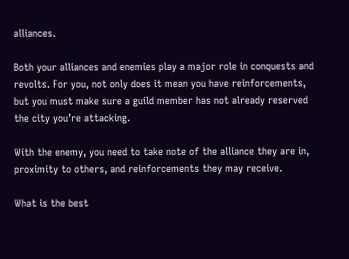alliances.

Both your alliances and enemies play a major role in conquests and revolts. For you, not only does it mean you have reinforcements, but you must make sure a guild member has not already reserved the city you’re attacking.

With the enemy, you need to take note of the alliance they are in, proximity to others, and reinforcements they may receive.

What is the best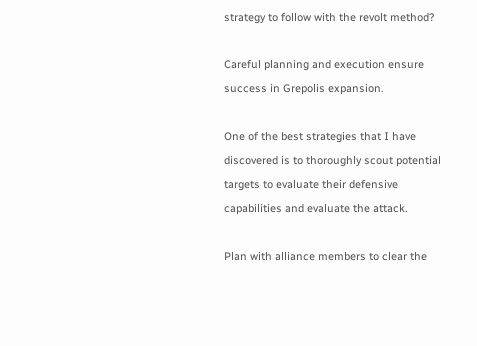strategy to follow with the revolt method?

Careful planning and execution ensure success in Grepolis expansion.

One of the best strategies that I have discovered is to thoroughly scout potential targets to evaluate their defensive capabilities and evaluate the attack.

Plan with alliance members to clear the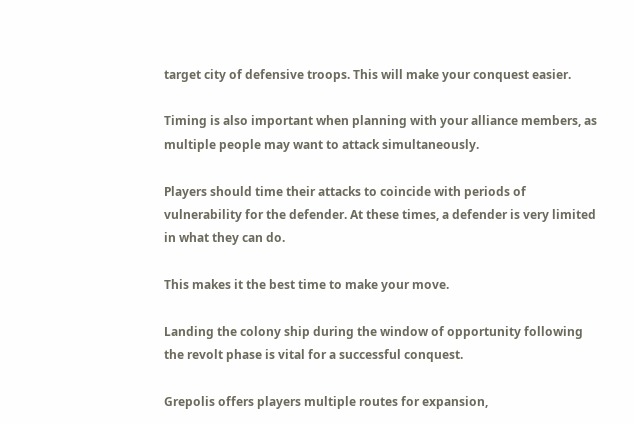target city of defensive troops. This will make your conquest easier.

Timing is also important when planning with your alliance members, as multiple people may want to attack simultaneously.

Players should time their attacks to coincide with periods of vulnerability for the defender. At these times, a defender is very limited in what they can do.

This makes it the best time to make your move.

Landing the colony ship during the window of opportunity following the revolt phase is vital for a successful conquest.

Grepolis offers players multiple routes for expansion,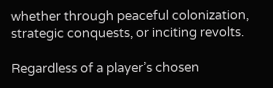whether through peaceful colonization, strategic conquests, or inciting revolts.

Regardless of a player’s chosen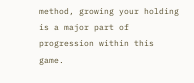method, growing your holding is a major part of progression within this game.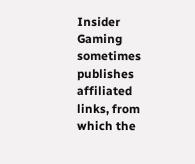Insider Gaming sometimes publishes affiliated links, from which the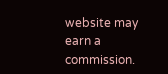website may earn a commission.